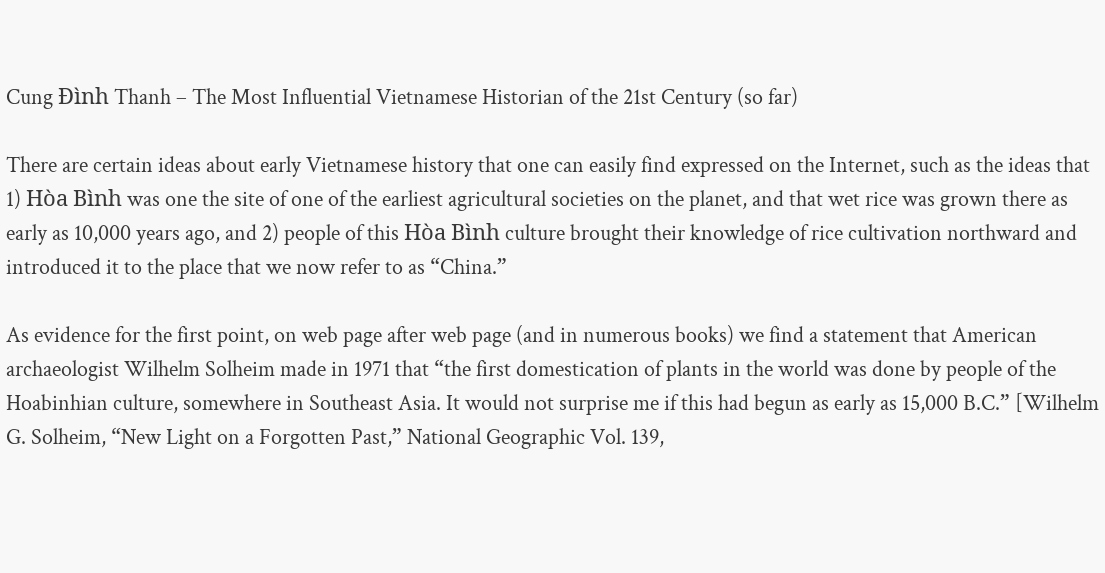Cung Đình Thanh – The Most Influential Vietnamese Historian of the 21st Century (so far)

There are certain ideas about early Vietnamese history that one can easily find expressed on the Internet, such as the ideas that 1) Hòa Bình was one the site of one of the earliest agricultural societies on the planet, and that wet rice was grown there as early as 10,000 years ago, and 2) people of this Hòa Bình culture brought their knowledge of rice cultivation northward and introduced it to the place that we now refer to as “China.”

As evidence for the first point, on web page after web page (and in numerous books) we find a statement that American archaeologist Wilhelm Solheim made in 1971 that “the first domestication of plants in the world was done by people of the Hoabinhian culture, somewhere in Southeast Asia. It would not surprise me if this had begun as early as 15,000 B.C.” [Wilhelm G. Solheim, “New Light on a Forgotten Past,” National Geographic Vol. 139,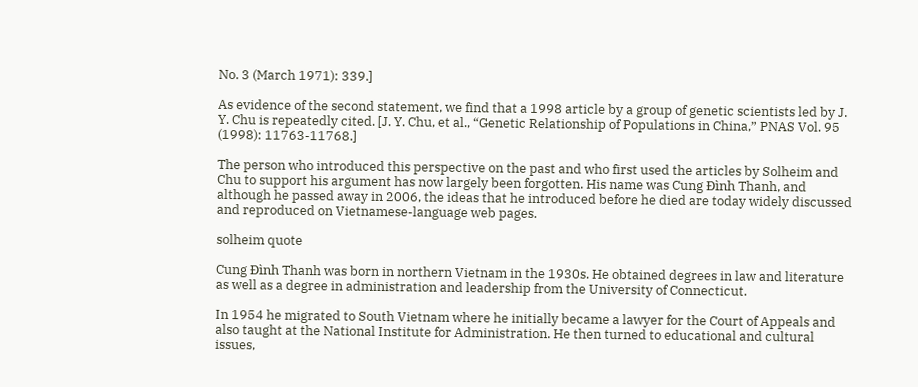No. 3 (March 1971): 339.]

As evidence of the second statement, we find that a 1998 article by a group of genetic scientists led by J. Y. Chu is repeatedly cited. [J. Y. Chu, et al., “Genetic Relationship of Populations in China,” PNAS Vol. 95 (1998): 11763-11768.]

The person who introduced this perspective on the past and who first used the articles by Solheim and Chu to support his argument has now largely been forgotten. His name was Cung Đình Thanh, and although he passed away in 2006, the ideas that he introduced before he died are today widely discussed and reproduced on Vietnamese-language web pages.

solheim quote

Cung Đình Thanh was born in northern Vietnam in the 1930s. He obtained degrees in law and literature as well as a degree in administration and leadership from the University of Connecticut.

In 1954 he migrated to South Vietnam where he initially became a lawyer for the Court of Appeals and also taught at the National Institute for Administration. He then turned to educational and cultural issues,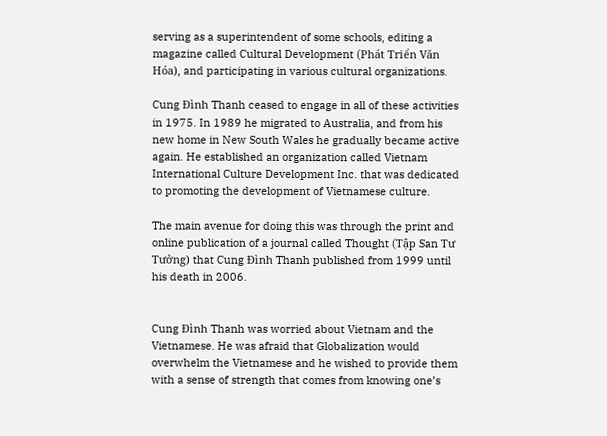serving as a superintendent of some schools, editing a magazine called Cultural Development (Phát Triển Văn Hóa), and participating in various cultural organizations.

Cung Đình Thanh ceased to engage in all of these activities in 1975. In 1989 he migrated to Australia, and from his new home in New South Wales he gradually became active again. He established an organization called Vietnam International Culture Development Inc. that was dedicated to promoting the development of Vietnamese culture.

The main avenue for doing this was through the print and online publication of a journal called Thought (Tập San Tư Tưởng) that Cung Đình Thanh published from 1999 until his death in 2006.


Cung Đình Thanh was worried about Vietnam and the Vietnamese. He was afraid that Globalization would overwhelm the Vietnamese and he wished to provide them with a sense of strength that comes from knowing one’s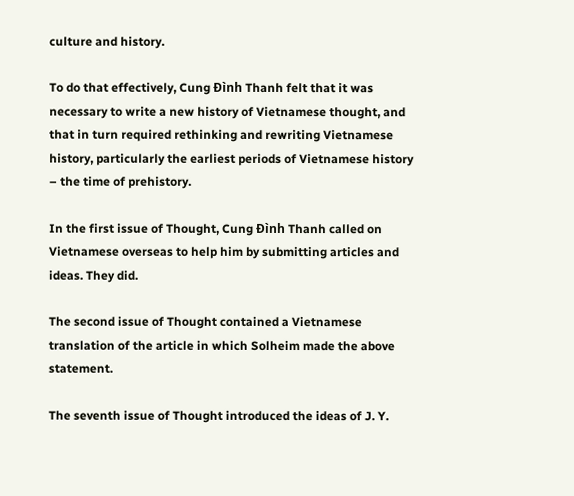culture and history.

To do that effectively, Cung Đình Thanh felt that it was necessary to write a new history of Vietnamese thought, and that in turn required rethinking and rewriting Vietnamese history, particularly the earliest periods of Vietnamese history – the time of prehistory.

In the first issue of Thought, Cung Đình Thanh called on Vietnamese overseas to help him by submitting articles and ideas. They did.

The second issue of Thought contained a Vietnamese translation of the article in which Solheim made the above statement.

The seventh issue of Thought introduced the ideas of J. Y.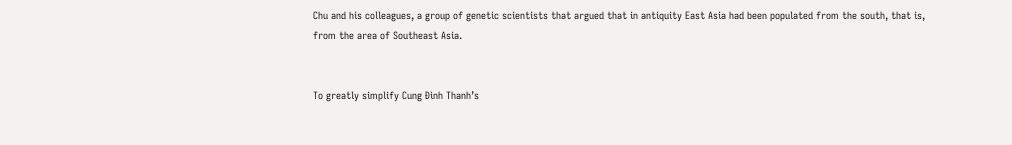Chu and his colleagues, a group of genetic scientists that argued that in antiquity East Asia had been populated from the south, that is, from the area of Southeast Asia.


To greatly simplify Cung Đình Thanh’s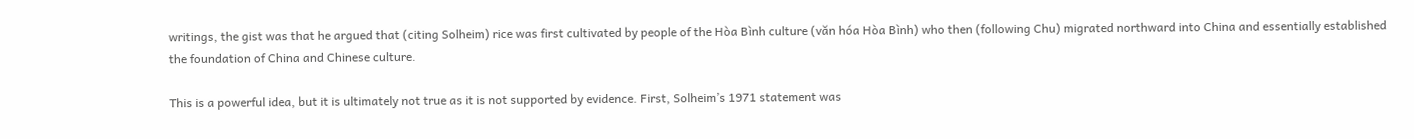writings, the gist was that he argued that (citing Solheim) rice was first cultivated by people of the Hòa Bình culture (văn hóa Hòa Bình) who then (following Chu) migrated northward into China and essentially established the foundation of China and Chinese culture.

This is a powerful idea, but it is ultimately not true as it is not supported by evidence. First, Solheim’s 1971 statement was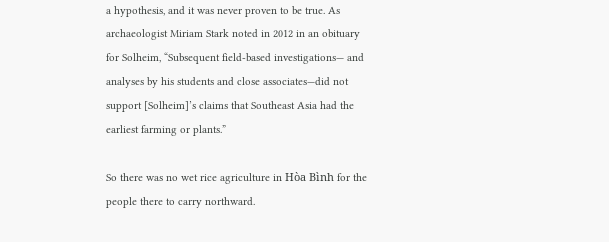a hypothesis, and it was never proven to be true. As archaeologist Miriam Stark noted in 2012 in an obituary for Solheim, “Subsequent field-based investigations— and analyses by his students and close associates—did not support [Solheim]’s claims that Southeast Asia had the earliest farming or plants.”

So there was no wet rice agriculture in Hòa Bình for the people there to carry northward.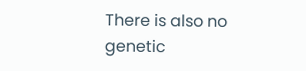There is also no genetic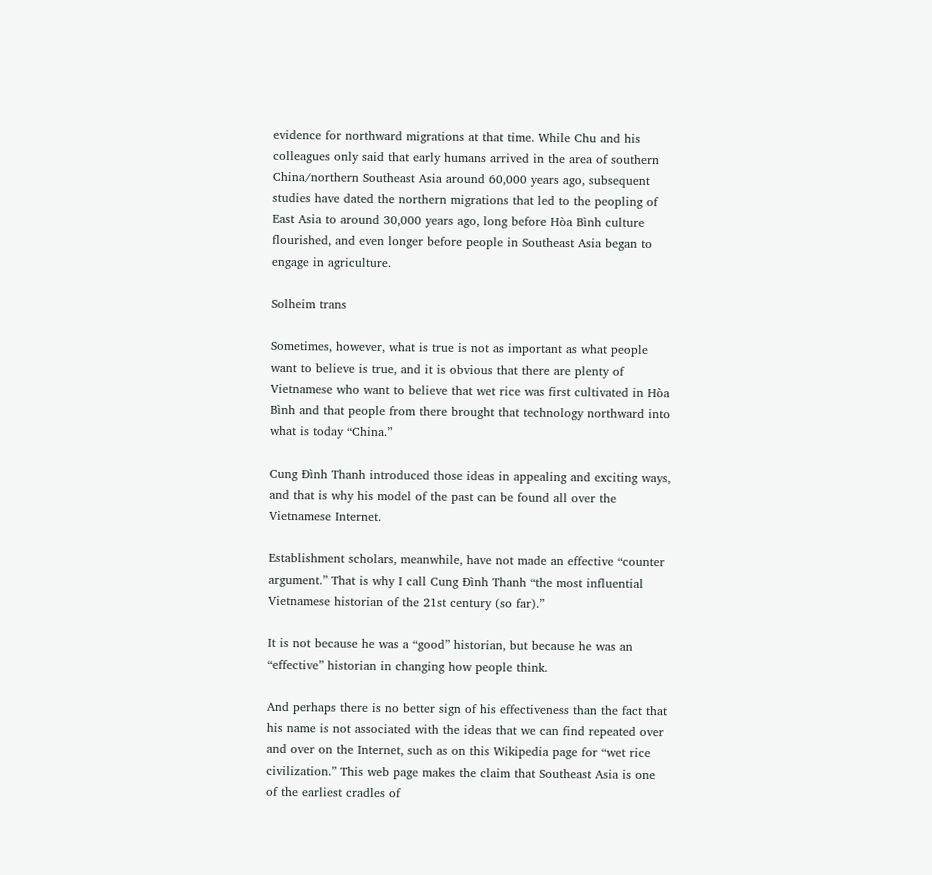evidence for northward migrations at that time. While Chu and his colleagues only said that early humans arrived in the area of southern China/northern Southeast Asia around 60,000 years ago, subsequent studies have dated the northern migrations that led to the peopling of East Asia to around 30,000 years ago, long before Hòa Bình culture flourished, and even longer before people in Southeast Asia began to engage in agriculture.

Solheim trans

Sometimes, however, what is true is not as important as what people want to believe is true, and it is obvious that there are plenty of Vietnamese who want to believe that wet rice was first cultivated in Hòa Bình and that people from there brought that technology northward into what is today “China.”

Cung Đình Thanh introduced those ideas in appealing and exciting ways, and that is why his model of the past can be found all over the Vietnamese Internet.

Establishment scholars, meanwhile, have not made an effective “counter argument.” That is why I call Cung Đình Thanh “the most influential Vietnamese historian of the 21st century (so far).”

It is not because he was a “good” historian, but because he was an “effective” historian in changing how people think.

And perhaps there is no better sign of his effectiveness than the fact that his name is not associated with the ideas that we can find repeated over and over on the Internet, such as on this Wikipedia page for “wet rice civilization.” This web page makes the claim that Southeast Asia is one of the earliest cradles of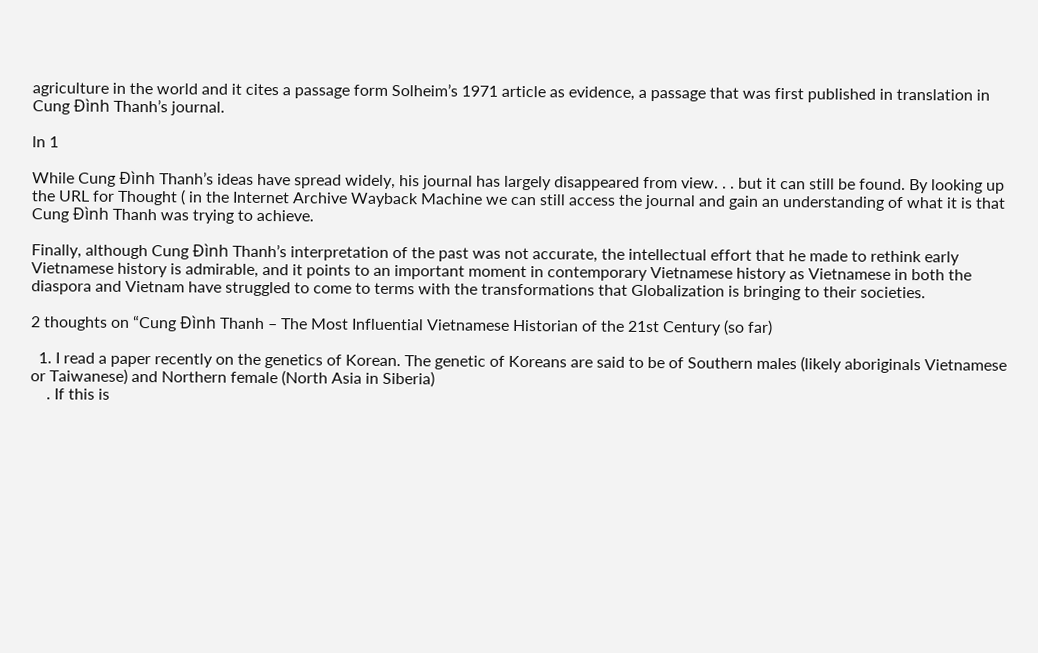agriculture in the world and it cites a passage form Solheim’s 1971 article as evidence, a passage that was first published in translation in Cung Đình Thanh’s journal.

ln 1

While Cung Đình Thanh’s ideas have spread widely, his journal has largely disappeared from view. . . but it can still be found. By looking up the URL for Thought ( in the Internet Archive Wayback Machine we can still access the journal and gain an understanding of what it is that Cung Đình Thanh was trying to achieve.

Finally, although Cung Đình Thanh’s interpretation of the past was not accurate, the intellectual effort that he made to rethink early Vietnamese history is admirable, and it points to an important moment in contemporary Vietnamese history as Vietnamese in both the diaspora and Vietnam have struggled to come to terms with the transformations that Globalization is bringing to their societies.

2 thoughts on “Cung Đình Thanh – The Most Influential Vietnamese Historian of the 21st Century (so far)

  1. I read a paper recently on the genetics of Korean. The genetic of Koreans are said to be of Southern males (likely aboriginals Vietnamese or Taiwanese) and Northern female (North Asia in Siberia)
    . If this is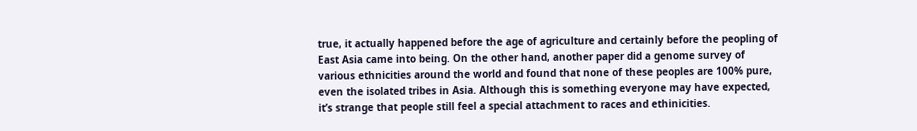true, it actually happened before the age of agriculture and certainly before the peopling of East Asia came into being. On the other hand, another paper did a genome survey of various ethnicities around the world and found that none of these peoples are 100% pure, even the isolated tribes in Asia. Although this is something everyone may have expected, it’s strange that people still feel a special attachment to races and ethinicities.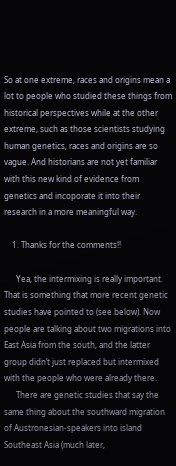So at one extreme, races and origins mean a lot to people who studied these things from historical perspectives while at the other extreme, such as those scientists studying human genetics, races and origins are so vague. And historians are not yet familiar with this new kind of evidence from genetics and incoporate it into their research in a more meaningful way.

    1. Thanks for the comments!!

      Yea, the intermixing is really important. That is something that more recent genetic studies have pointed to (see below). Now people are talking about two migrations into East Asia from the south, and the latter group didn’t just replaced but intermixed with the people who were already there.
      There are genetic studies that say the same thing about the southward migration of Austronesian-speakers into island Southeast Asia (much later,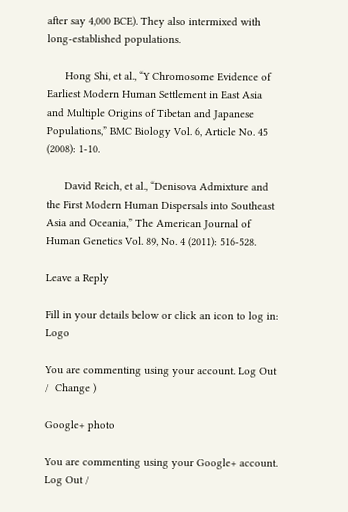after say 4,000 BCE). They also intermixed with long-established populations.

      Hong Shi, et al., “Y Chromosome Evidence of Earliest Modern Human Settlement in East Asia and Multiple Origins of Tibetan and Japanese Populations,” BMC Biology Vol. 6, Article No. 45 (2008): 1-10.

      David Reich, et al., “Denisova Admixture and the First Modern Human Dispersals into Southeast Asia and Oceania,” The American Journal of Human Genetics Vol. 89, No. 4 (2011): 516-528.

Leave a Reply

Fill in your details below or click an icon to log in: Logo

You are commenting using your account. Log Out /  Change )

Google+ photo

You are commenting using your Google+ account. Log Out /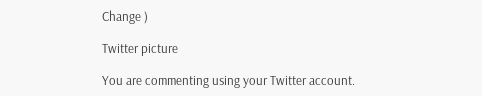Change )

Twitter picture

You are commenting using your Twitter account.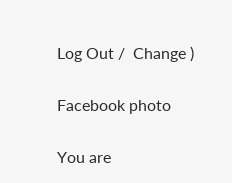Log Out /  Change )

Facebook photo

You are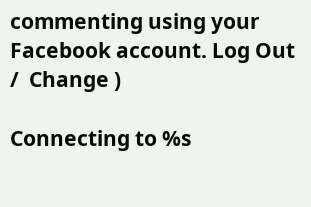commenting using your Facebook account. Log Out /  Change )

Connecting to %s